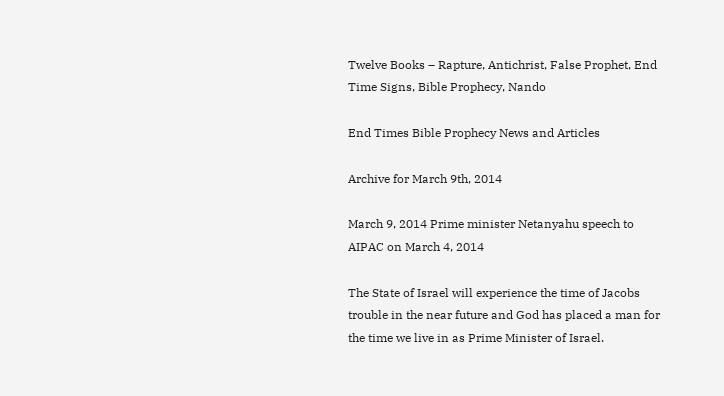Twelve Books – Rapture, Antichrist, False Prophet, End Time Signs, Bible Prophecy, Nando

End Times Bible Prophecy News and Articles

Archive for March 9th, 2014

March 9, 2014 Prime minister Netanyahu speech to AIPAC on March 4, 2014

The State of Israel will experience the time of Jacobs trouble in the near future and God has placed a man for the time we live in as Prime Minister of Israel.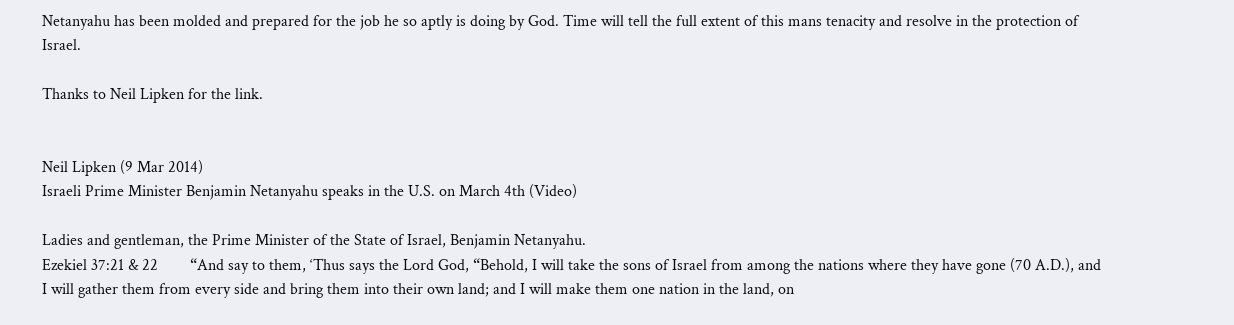Netanyahu has been molded and prepared for the job he so aptly is doing by God. Time will tell the full extent of this mans tenacity and resolve in the protection of Israel.

Thanks to Neil Lipken for the link.


Neil Lipken (9 Mar 2014)
Israeli Prime Minister Benjamin Netanyahu speaks in the U.S. on March 4th (Video)

Ladies and gentleman, the Prime Minister of the State of Israel, Benjamin Netanyahu.
Ezekiel 37:21 & 22        “And say to them, ‘Thus says the Lord God, “Behold, I will take the sons of Israel from among the nations where they have gone (70 A.D.), and I will gather them from every side and bring them into their own land; and I will make them one nation in the land, on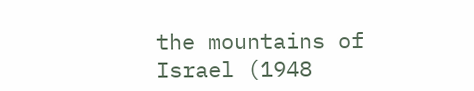the mountains of Israel (1948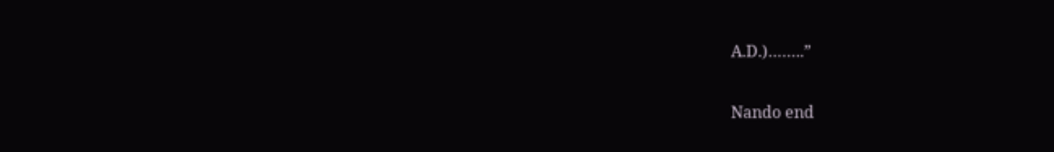A.D.)……..”

Nando end